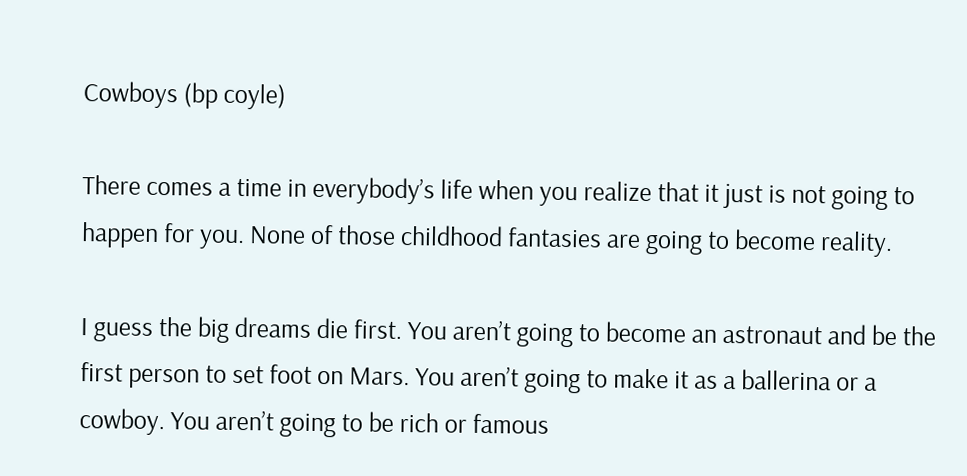Cowboys (bp coyle)

There comes a time in everybody’s life when you realize that it just is not going to happen for you. None of those childhood fantasies are going to become reality.

I guess the big dreams die first. You aren’t going to become an astronaut and be the first person to set foot on Mars. You aren’t going to make it as a ballerina or a cowboy. You aren’t going to be rich or famous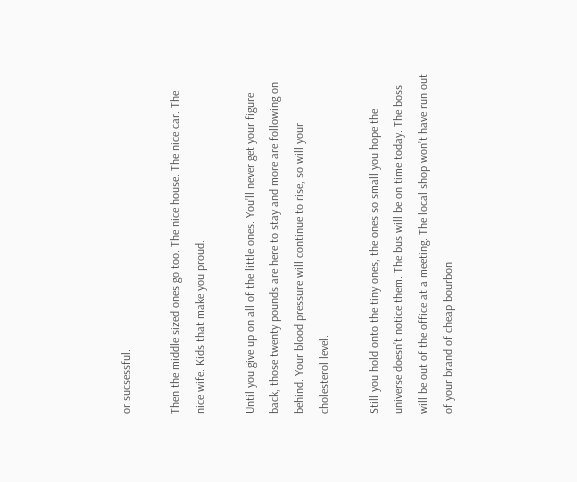or sucsessful.

Then the middle sized ones go too. The nice house. The nice car. The nice wife. Kids that make you proud.

Until you give up on all of the little ones. You’ll never get your figure back, those twenty pounds are here to stay and more are following on behind. Your blood pressure will continue to rise, so will your cholesterol level.

Still you hold onto the tiny ones, the ones so small you hope the universe doesn’t notice them. The bus will be on time today. The boss will be out of the office at a meeting. The local shop won’t have run out of your brand of cheap bourbon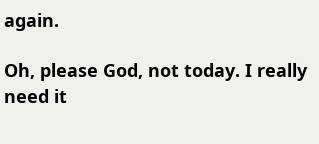again.

Oh, please God, not today. I really need it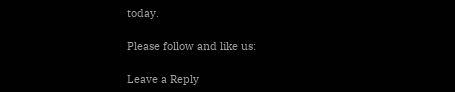today.

Please follow and like us:

Leave a Reply